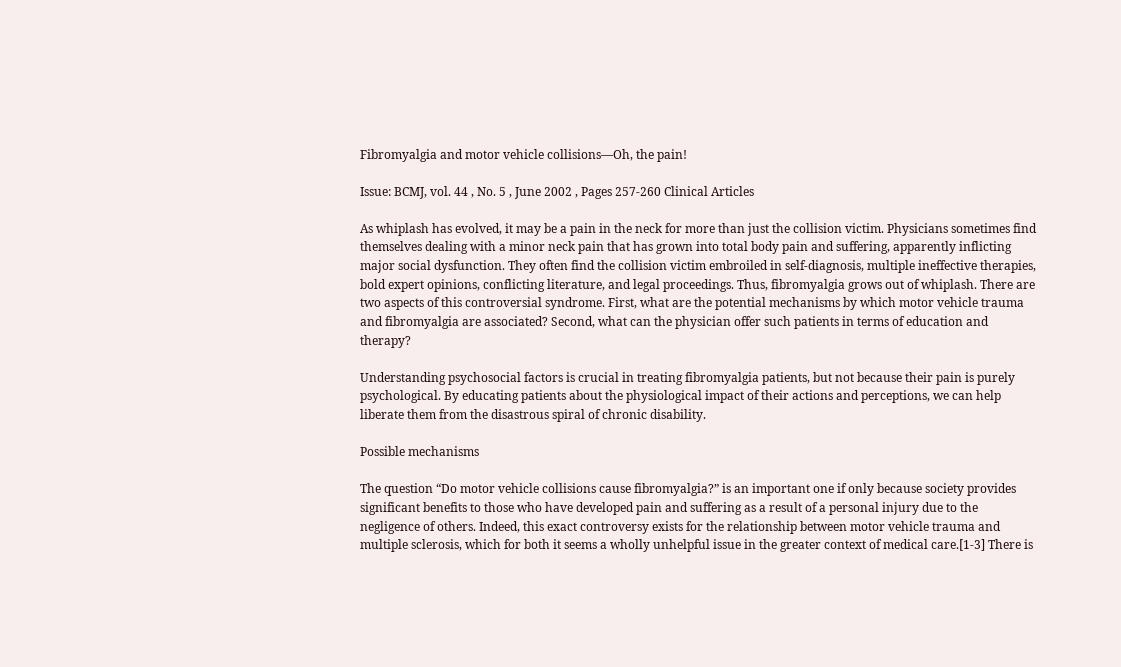Fibromyalgia and motor vehicle collisions—Oh, the pain!

Issue: BCMJ, vol. 44 , No. 5 , June 2002 , Pages 257-260 Clinical Articles

As whiplash has evolved, it may be a pain in the neck for more than just the collision victim. Physicians sometimes find themselves dealing with a minor neck pain that has grown into total body pain and suffering, apparently inflicting major social dysfunction. They often find the collision victim embroiled in self-diagnosis, multiple ineffective therapies, bold expert opinions, conflicting literature, and legal proceedings. Thus, fibromyalgia grows out of whiplash. There are two aspects of this controversial syndrome. First, what are the potential mechanisms by which motor vehicle trauma and fibromyalgia are associated? Second, what can the physician offer such patients in terms of education and therapy?

Understanding psychosocial factors is crucial in treating fibromyalgia patients, but not because their pain is purely psychological. By educating patients about the physiological impact of their actions and perceptions, we can help liberate them from the disastrous spiral of chronic disability.

Possible mechanisms

The question “Do motor vehicle collisions cause fibromyalgia?” is an important one if only because society provides significant benefits to those who have developed pain and suffering as a result of a personal injury due to the negligence of others. Indeed, this exact controversy exists for the relationship between motor vehicle trauma and multiple sclerosis, which for both it seems a wholly unhelpful issue in the greater context of medical care.[1-3] There is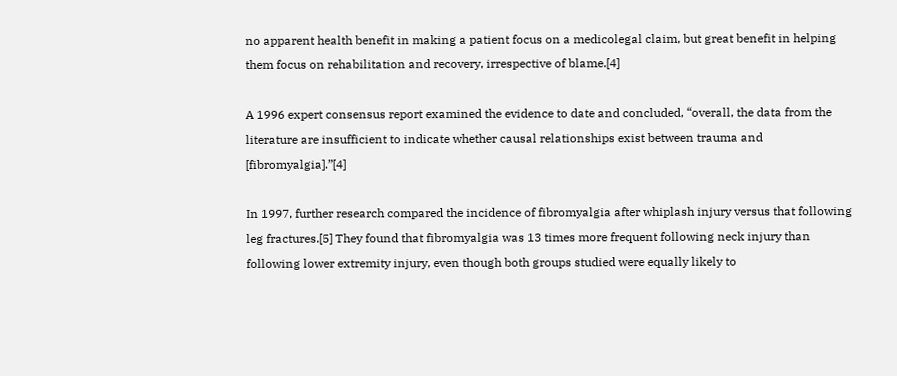no apparent health benefit in making a patient focus on a medicolegal claim, but great benefit in helping them focus on rehabilitation and recovery, irrespective of blame.[4]

A 1996 expert consensus report examined the evidence to date and concluded, “overall, the data from the literature are insufficient to indicate whether causal relationships exist between trauma and [fibromyalgia].”[4]

In 1997, further research compared the incidence of fibromyalgia after whiplash injury versus that following leg fractures.[5] They found that fibromyalgia was 13 times more frequent following neck injury than following lower extremity injury, even though both groups studied were equally likely to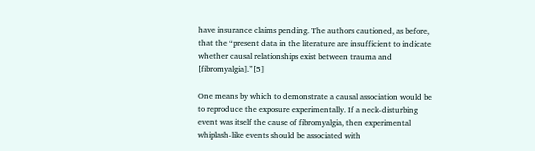have insurance claims pending. The authors cautioned, as before, that the “present data in the literature are insufficient to indicate whether causal relationships exist between trauma and [fibromyalgia].”[5]

One means by which to demonstrate a causal association would be to reproduce the exposure experimentally. If a neck-disturbing event was itself the cause of fibromyalgia, then experimental whiplash-like events should be associated with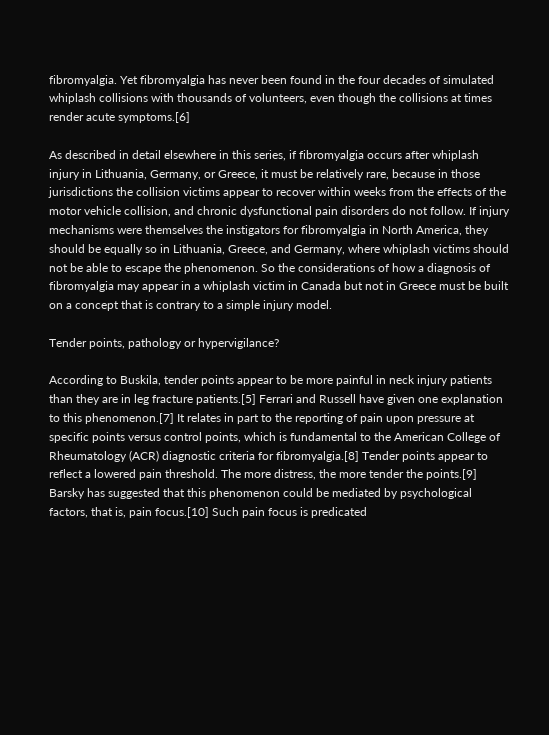fibromyalgia. Yet fibromyalgia has never been found in the four decades of simulated whiplash collisions with thousands of volunteers, even though the collisions at times render acute symptoms.[6]

As described in detail elsewhere in this series, if fibromyalgia occurs after whiplash injury in Lithuania, Germany, or Greece, it must be relatively rare, because in those jurisdictions the collision victims appear to recover within weeks from the effects of the motor vehicle collision, and chronic dysfunctional pain disorders do not follow. If injury mechanisms were themselves the instigators for fibromyalgia in North America, they should be equally so in Lithuania, Greece, and Germany, where whiplash victims should not be able to escape the phenomenon. So the considerations of how a diagnosis of fibromyalgia may appear in a whiplash victim in Canada but not in Greece must be built on a concept that is contrary to a simple injury model.

Tender points, pathology or hypervigilance?

According to Buskila, tender points appear to be more painful in neck injury patients than they are in leg fracture patients.[5] Ferrari and Russell have given one explanation to this phenomenon.[7] It relates in part to the reporting of pain upon pressure at specific points versus control points, which is fundamental to the American College of Rheumatology (ACR) diagnostic criteria for fibromyalgia.[8] Tender points appear to reflect a lowered pain threshold. The more distress, the more tender the points.[9] Barsky has suggested that this phenomenon could be mediated by psychological factors, that is, pain focus.[10] Such pain focus is predicated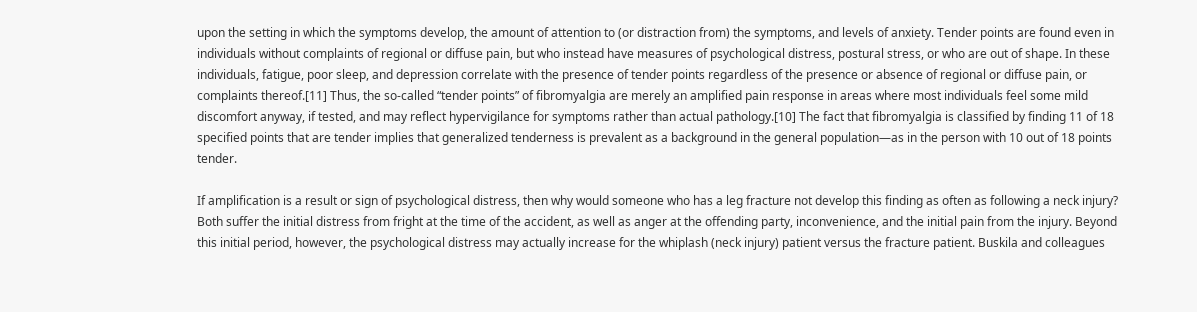upon the setting in which the symptoms develop, the amount of attention to (or distraction from) the symptoms, and levels of anxiety. Tender points are found even in individuals without complaints of regional or diffuse pain, but who instead have measures of psychological distress, postural stress, or who are out of shape. In these individuals, fatigue, poor sleep, and depression correlate with the presence of tender points regardless of the presence or absence of regional or diffuse pain, or complaints thereof.[11] Thus, the so-called “tender points” of fibromyalgia are merely an amplified pain response in areas where most individuals feel some mild discomfort anyway, if tested, and may reflect hypervigilance for symptoms rather than actual pathology.[10] The fact that fibromyalgia is classified by finding 11 of 18 specified points that are tender implies that generalized tenderness is prevalent as a background in the general population—as in the person with 10 out of 18 points tender.

If amplification is a result or sign of psychological distress, then why would someone who has a leg fracture not develop this finding as often as following a neck injury? Both suffer the initial distress from fright at the time of the accident, as well as anger at the offending party, inconvenience, and the initial pain from the injury. Beyond this initial period, however, the psychological distress may actually increase for the whiplash (neck injury) patient versus the fracture patient. Buskila and colleagues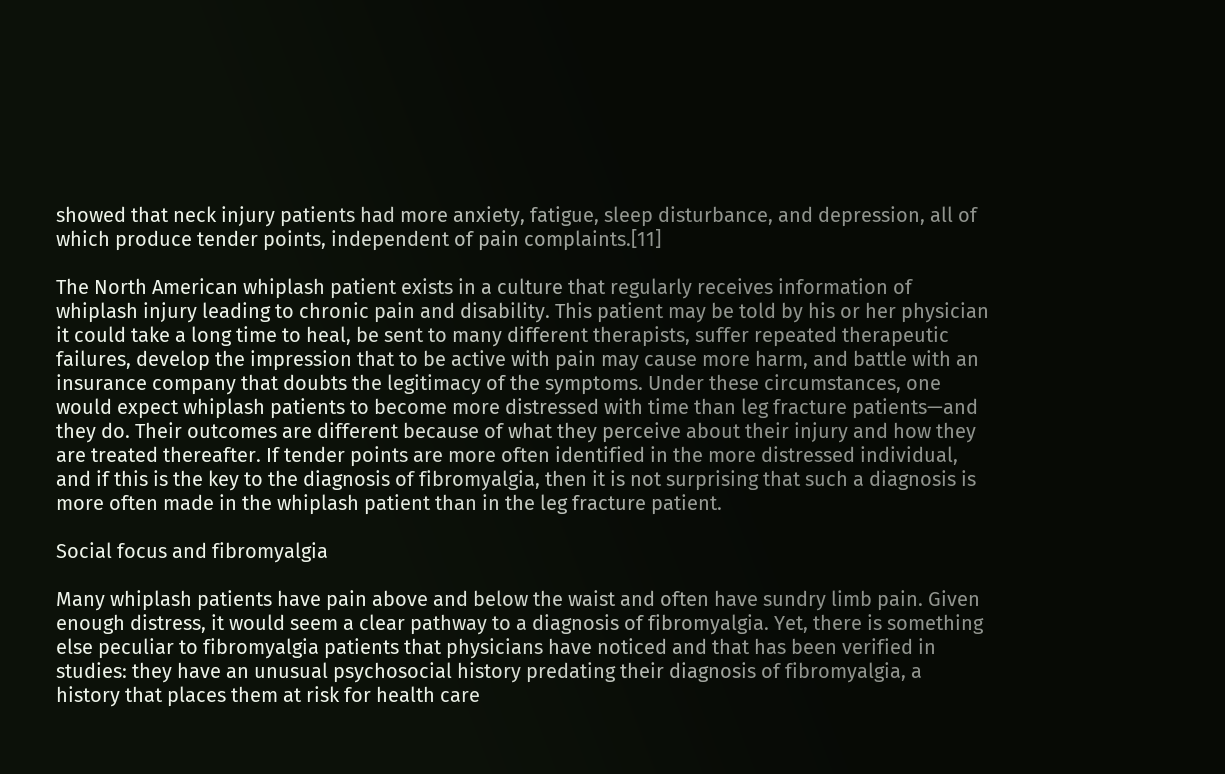showed that neck injury patients had more anxiety, fatigue, sleep disturbance, and depression, all of which produce tender points, independent of pain complaints.[11]

The North American whiplash patient exists in a culture that regularly receives information of whiplash injury leading to chronic pain and disability. This patient may be told by his or her physician it could take a long time to heal, be sent to many different therapists, suffer repeated therapeutic failures, develop the impression that to be active with pain may cause more harm, and battle with an insurance company that doubts the legitimacy of the symptoms. Under these circumstances, one would expect whiplash patients to become more distressed with time than leg fracture patients—and they do. Their outcomes are different because of what they perceive about their injury and how they are treated thereafter. If tender points are more often identified in the more distressed individual, and if this is the key to the diagnosis of fibromyalgia, then it is not surprising that such a diagnosis is more often made in the whiplash patient than in the leg fracture patient.

Social focus and fibromyalgia

Many whiplash patients have pain above and below the waist and often have sundry limb pain. Given enough distress, it would seem a clear pathway to a diagnosis of fibromyalgia. Yet, there is something else peculiar to fibromyalgia patients that physicians have noticed and that has been verified in studies: they have an unusual psychosocial history predating their diagnosis of fibromyalgia, a history that places them at risk for health care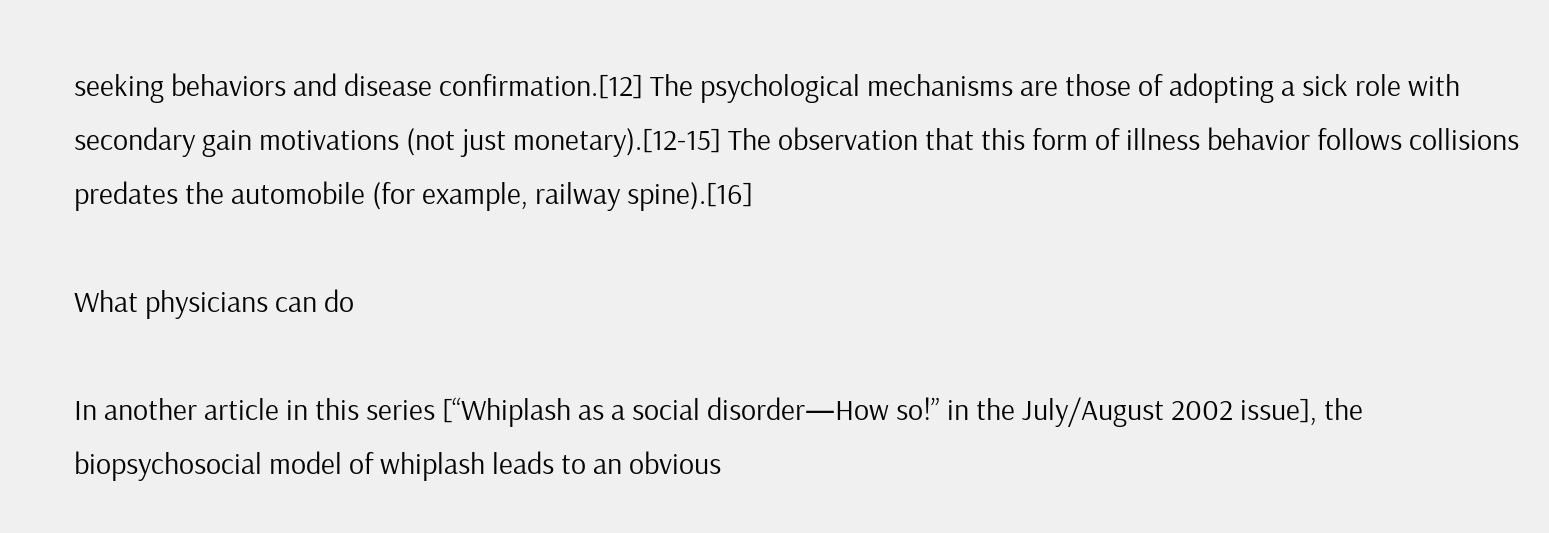seeking behaviors and disease confirmation.[12] The psychological mechanisms are those of adopting a sick role with secondary gain motivations (not just monetary).[12-15] The observation that this form of illness behavior follows collisions predates the automobile (for example, railway spine).[16]

What physicians can do

In another article in this series [“Whiplash as a social disorder—How so!” in the July/August 2002 issue], the biopsychosocial model of whiplash leads to an obvious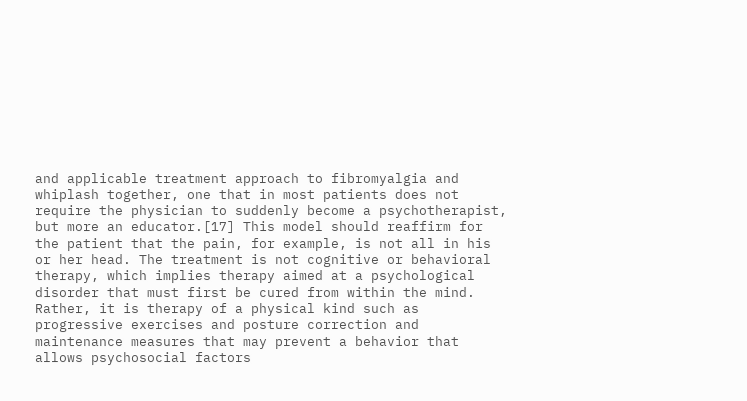and applicable treatment approach to fibromyalgia and whiplash together, one that in most patients does not require the physician to suddenly become a psychotherapist, but more an educator.[17] This model should reaffirm for the patient that the pain, for example, is not all in his or her head. The treatment is not cognitive or behavioral therapy, which implies therapy aimed at a psychological disorder that must first be cured from within the mind. Rather, it is therapy of a physical kind such as progressive exercises and posture correction and maintenance measures that may prevent a behavior that allows psychosocial factors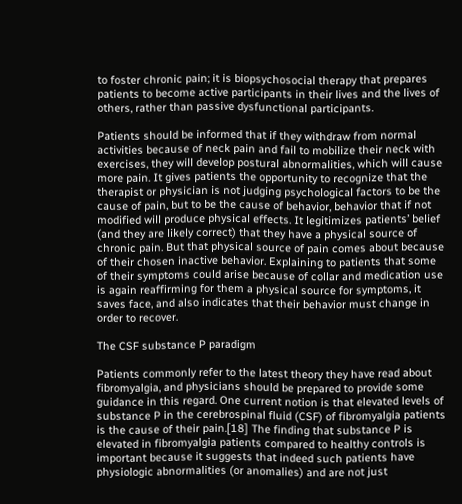to foster chronic pain; it is biopsychosocial therapy that prepares patients to become active participants in their lives and the lives of others, rather than passive dysfunctional participants.

Patients should be informed that if they withdraw from normal activities because of neck pain and fail to mobilize their neck with exercises, they will develop postural abnormalities, which will cause more pain. It gives patients the opportunity to recognize that the therapist or physician is not judging psychological factors to be the cause of pain, but to be the cause of behavior, behavior that if not modified will produce physical effects. It legitimizes patients’ belief (and they are likely correct) that they have a physical source of chronic pain. But that physical source of pain comes about because of their chosen inactive behavior. Explaining to patients that some of their symptoms could arise because of collar and medication use is again reaffirming for them a physical source for symptoms, it saves face, and also indicates that their behavior must change in order to recover.

The CSF substance P paradigm

Patients commonly refer to the latest theory they have read about fibromyalgia, and physicians should be prepared to provide some guidance in this regard. One current notion is that elevated levels of substance P in the cerebrospinal fluid (CSF) of fibromyalgia patients is the cause of their pain.[18] The finding that substance P is elevated in fibromyalgia patients compared to healthy controls is important because it suggests that indeed such patients have physiologic abnormalities (or anomalies) and are not just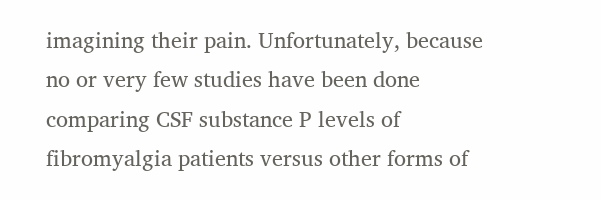imagining their pain. Unfortunately, because no or very few studies have been done comparing CSF substance P levels of fibromyalgia patients versus other forms of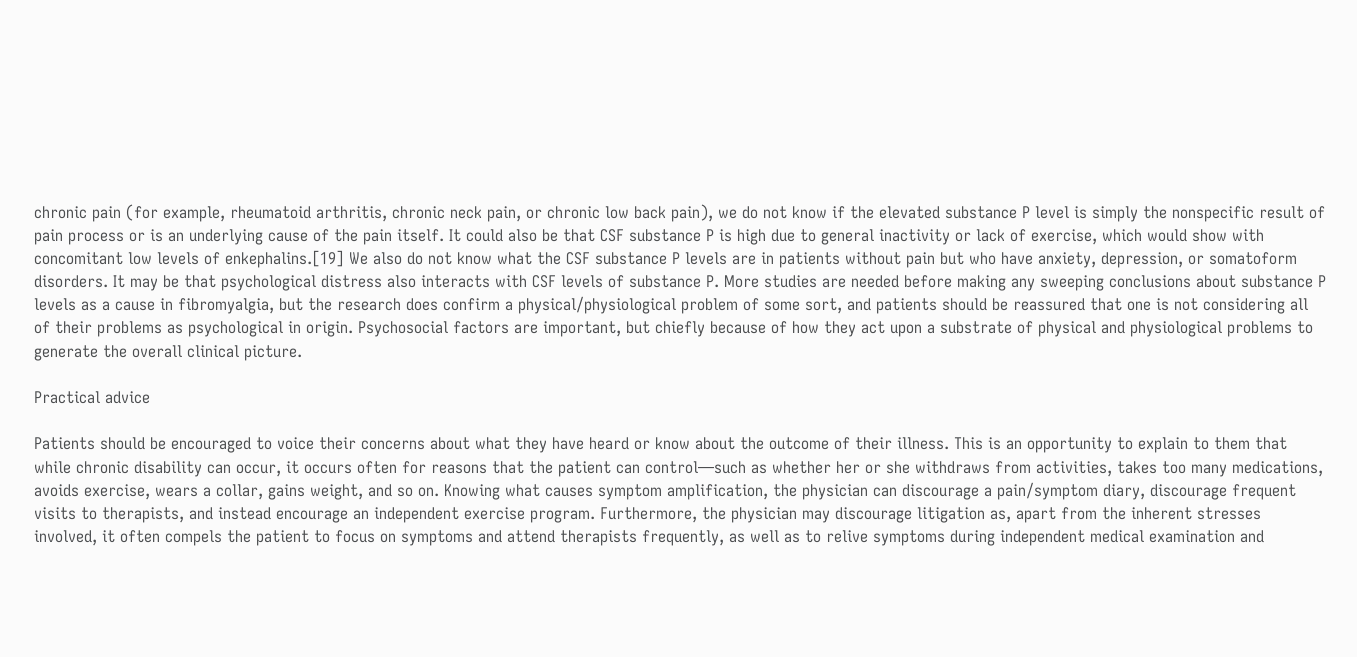chronic pain (for example, rheumatoid arthritis, chronic neck pain, or chronic low back pain), we do not know if the elevated substance P level is simply the nonspecific result of pain process or is an underlying cause of the pain itself. It could also be that CSF substance P is high due to general inactivity or lack of exercise, which would show with concomitant low levels of enkephalins.[19] We also do not know what the CSF substance P levels are in patients without pain but who have anxiety, depression, or somatoform disorders. It may be that psychological distress also interacts with CSF levels of substance P. More studies are needed before making any sweeping conclusions about substance P levels as a cause in fibromyalgia, but the research does confirm a physical/physiological problem of some sort, and patients should be reassured that one is not considering all of their problems as psychological in origin. Psychosocial factors are important, but chiefly because of how they act upon a substrate of physical and physiological problems to generate the overall clinical picture.

Practical advice

Patients should be encouraged to voice their concerns about what they have heard or know about the outcome of their illness. This is an opportunity to explain to them that while chronic disability can occur, it occurs often for reasons that the patient can control—such as whether her or she withdraws from activities, takes too many medications, avoids exercise, wears a collar, gains weight, and so on. Knowing what causes symptom amplification, the physician can discourage a pain/symptom diary, discourage frequent visits to therapists, and instead encourage an independent exercise program. Furthermore, the physician may discourage litigation as, apart from the inherent stresses involved, it often compels the patient to focus on symptoms and attend therapists frequently, as well as to relive symptoms during independent medical examination and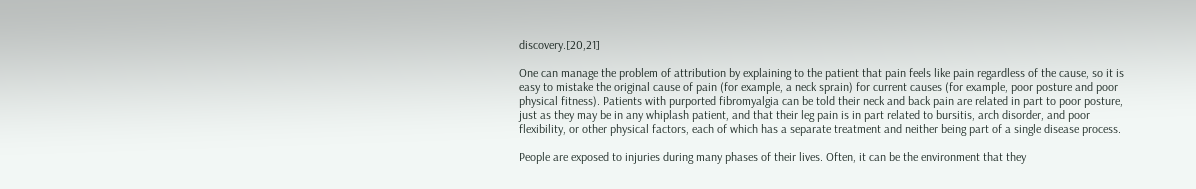discovery.[20,21]

One can manage the problem of attribution by explaining to the patient that pain feels like pain regardless of the cause, so it is easy to mistake the original cause of pain (for example, a neck sprain) for current causes (for example, poor posture and poor physical fitness). Patients with purported fibromyalgia can be told their neck and back pain are related in part to poor posture, just as they may be in any whiplash patient, and that their leg pain is in part related to bursitis, arch disorder, and poor flexibility, or other physical factors, each of which has a separate treatment and neither being part of a single disease process.

People are exposed to injuries during many phases of their lives. Often, it can be the environment that they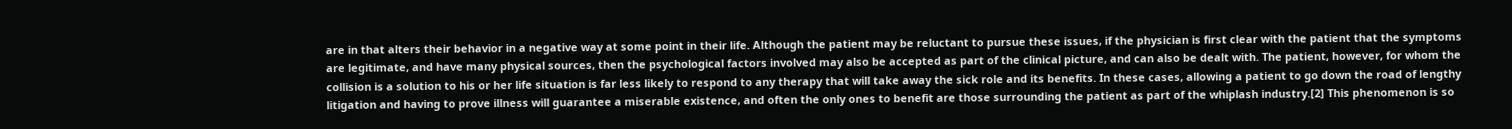are in that alters their behavior in a negative way at some point in their life. Although the patient may be reluctant to pursue these issues, if the physician is first clear with the patient that the symptoms are legitimate, and have many physical sources, then the psychological factors involved may also be accepted as part of the clinical picture, and can also be dealt with. The patient, however, for whom the collision is a solution to his or her life situation is far less likely to respond to any therapy that will take away the sick role and its benefits. In these cases, allowing a patient to go down the road of lengthy litigation and having to prove illness will guarantee a miserable existence, and often the only ones to benefit are those surrounding the patient as part of the whiplash industry.[2] This phenomenon is so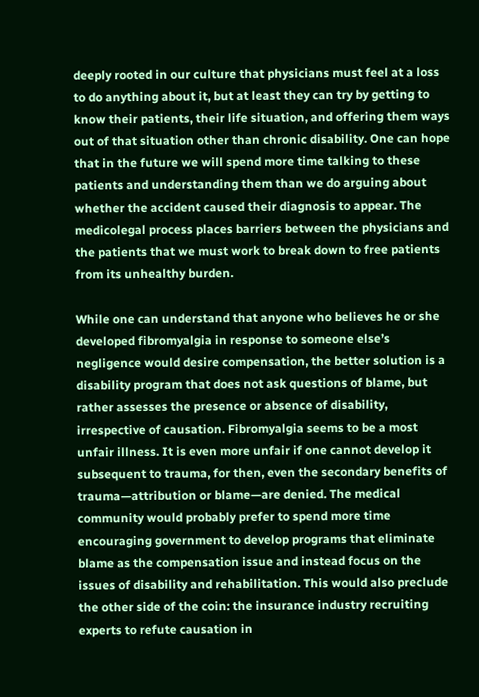deeply rooted in our culture that physicians must feel at a loss to do anything about it, but at least they can try by getting to know their patients, their life situation, and offering them ways out of that situation other than chronic disability. One can hope that in the future we will spend more time talking to these patients and understanding them than we do arguing about whether the accident caused their diagnosis to appear. The medicolegal process places barriers between the physicians and the patients that we must work to break down to free patients from its unhealthy burden.

While one can understand that anyone who believes he or she developed fibromyalgia in response to someone else’s negligence would desire compensation, the better solution is a disability program that does not ask questions of blame, but rather assesses the presence or absence of disability, irrespective of causation. Fibromyalgia seems to be a most unfair illness. It is even more unfair if one cannot develop it subsequent to trauma, for then, even the secondary benefits of trauma—attribution or blame—are denied. The medical community would probably prefer to spend more time encouraging government to develop programs that eliminate blame as the compensation issue and instead focus on the issues of disability and rehabilitation. This would also preclude the other side of the coin: the insurance industry recruiting experts to refute causation in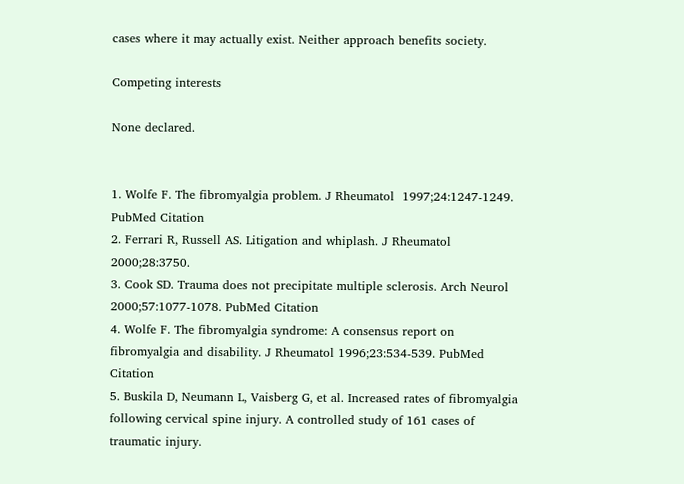cases where it may actually exist. Neither approach benefits society.

Competing interests

None declared.


1. Wolfe F. The fibromyalgia problem. J Rheumatol  1997;24:1247-1249. PubMed Citation
2. Ferrari R, Russell AS. Litigation and whiplash. J Rheumatol 2000;28:3750.
3. Cook SD. Trauma does not precipitate multiple sclerosis. Arch Neurol 2000;57:1077-1078. PubMed Citation
4. Wolfe F. The fibromyalgia syndrome: A consensus report on fibromyalgia and disability. J Rheumatol 1996;23:534-539. PubMed Citation
5. Buskila D, Neumann L, Vaisberg G, et al. Increased rates of fibromyalgia following cervical spine injury. A controlled study of 161 cases of traumatic injury.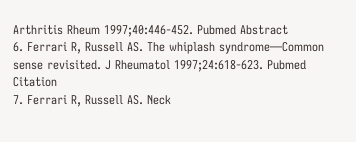Arthritis Rheum 1997;40:446-452. Pubmed Abstract
6. Ferrari R, Russell AS. The whiplash syndrome—Common sense revisited. J Rheumatol 1997;24:618-623. Pubmed Citation
7. Ferrari R, Russell AS. Neck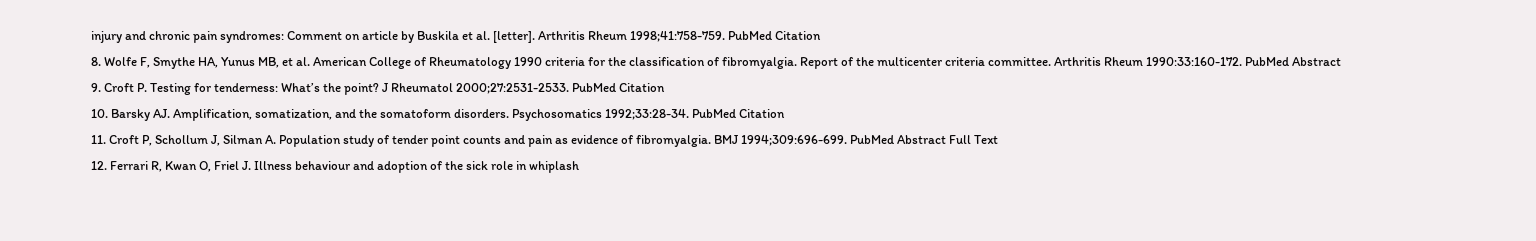injury and chronic pain syndromes: Comment on article by Buskila et al. [letter]. Arthritis Rheum 1998;41:758-759. PubMed Citation
8. Wolfe F, Smythe HA, Yunus MB, et al. American College of Rheumatology 1990 criteria for the classification of fibromyalgia. Report of the multicenter criteria committee. Arthritis Rheum 1990:33:160-172. PubMed Abstract
9. Croft P. Testing for tenderness: What’s the point? J Rheumatol 2000;27:2531-2533. PubMed Citation
10. Barsky AJ. Amplification, somatization, and the somatoform disorders. Psychosomatics 1992;33:28-34. PubMed Citation
11. Croft P, Schollum J, Silman A. Population study of tender point counts and pain as evidence of fibromyalgia. BMJ 1994;309:696-699. PubMed Abstract Full Text
12. Ferrari R, Kwan O, Friel J. Illness behaviour and adoption of the sick role in whiplash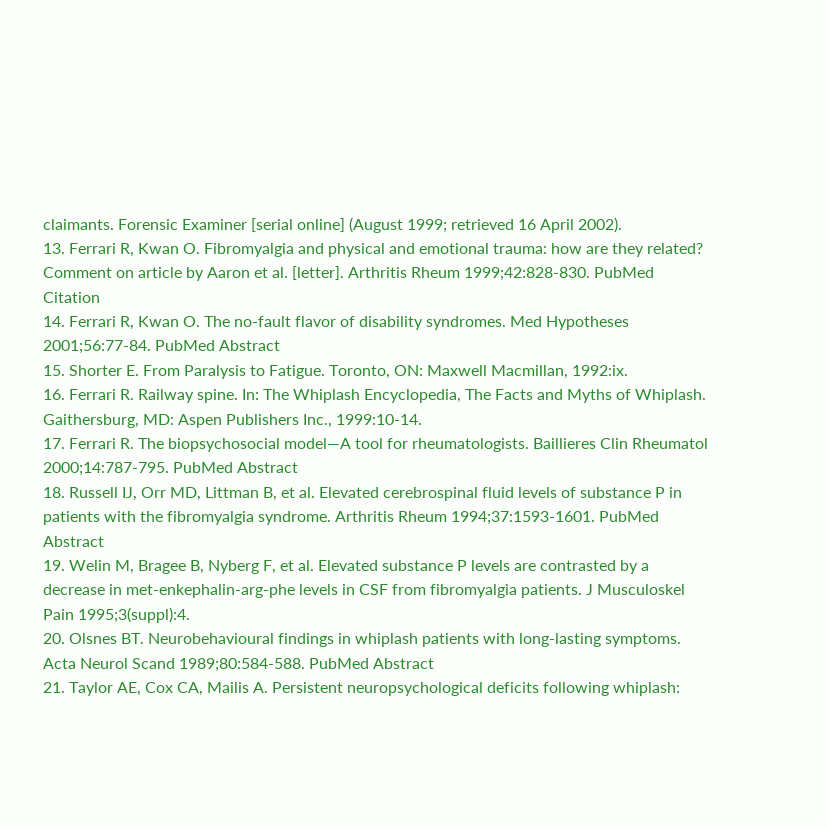claimants. Forensic Examiner [serial online] (August 1999; retrieved 16 April 2002).
13. Ferrari R, Kwan O. Fibromyalgia and physical and emotional trauma: how are they related? Comment on article by Aaron et al. [letter]. Arthritis Rheum 1999;42:828-830. PubMed Citation
14. Ferrari R, Kwan O. The no-fault flavor of disability syndromes. Med Hypotheses 2001;56:77-84. PubMed Abstract
15. Shorter E. From Paralysis to Fatigue. Toronto, ON: Maxwell Macmillan, 1992:ix.
16. Ferrari R. Railway spine. In: The Whiplash Encyclopedia, The Facts and Myths of Whiplash. Gaithersburg, MD: Aspen Publishers Inc., 1999:10-14.
17. Ferrari R. The biopsychosocial model—A tool for rheumatologists. Baillieres Clin Rheumatol 2000;14:787-795. PubMed Abstract
18. Russell IJ, Orr MD, Littman B, et al. Elevated cerebrospinal fluid levels of substance P in patients with the fibromyalgia syndrome. Arthritis Rheum 1994;37:1593-1601. PubMed Abstract
19. Welin M, Bragee B, Nyberg F, et al. Elevated substance P levels are contrasted by a decrease in met-enkephalin-arg-phe levels in CSF from fibromyalgia patients. J Musculoskel Pain 1995;3(suppl):4.
20. Olsnes BT. Neurobehavioural findings in whiplash patients with long-lasting symptoms. Acta Neurol Scand 1989;80:584-588. PubMed Abstract
21. Taylor AE, Cox CA, Mailis A. Persistent neuropsychological deficits following whiplash: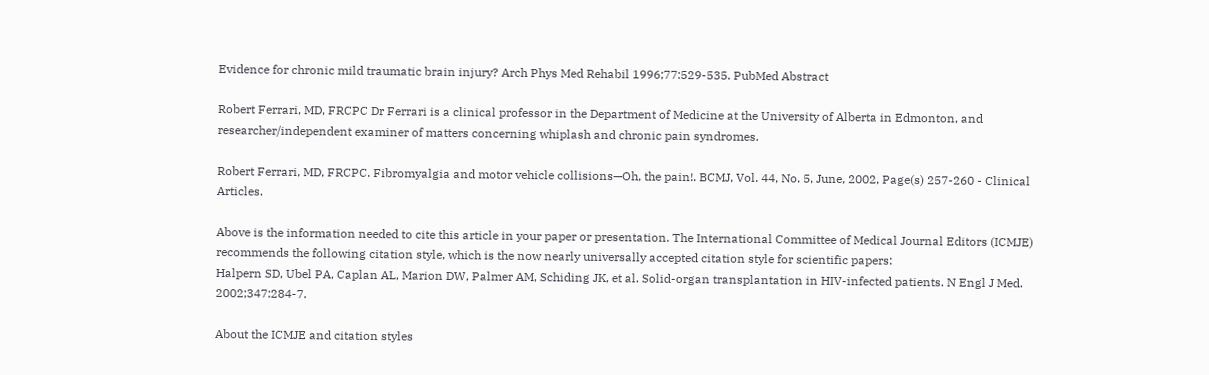Evidence for chronic mild traumatic brain injury? Arch Phys Med Rehabil 1996;77:529-535. PubMed Abstract

Robert Ferrari, MD, FRCPC Dr Ferrari is a clinical professor in the Department of Medicine at the University of Alberta in Edmonton, and researcher/independent examiner of matters concerning whiplash and chronic pain syndromes.

Robert Ferrari, MD, FRCPC. Fibromyalgia and motor vehicle collisions—Oh, the pain!. BCMJ, Vol. 44, No. 5, June, 2002, Page(s) 257-260 - Clinical Articles.

Above is the information needed to cite this article in your paper or presentation. The International Committee of Medical Journal Editors (ICMJE) recommends the following citation style, which is the now nearly universally accepted citation style for scientific papers:
Halpern SD, Ubel PA, Caplan AL, Marion DW, Palmer AM, Schiding JK, et al. Solid-organ transplantation in HIV-infected patients. N Engl J Med. 2002;347:284-7.

About the ICMJE and citation styles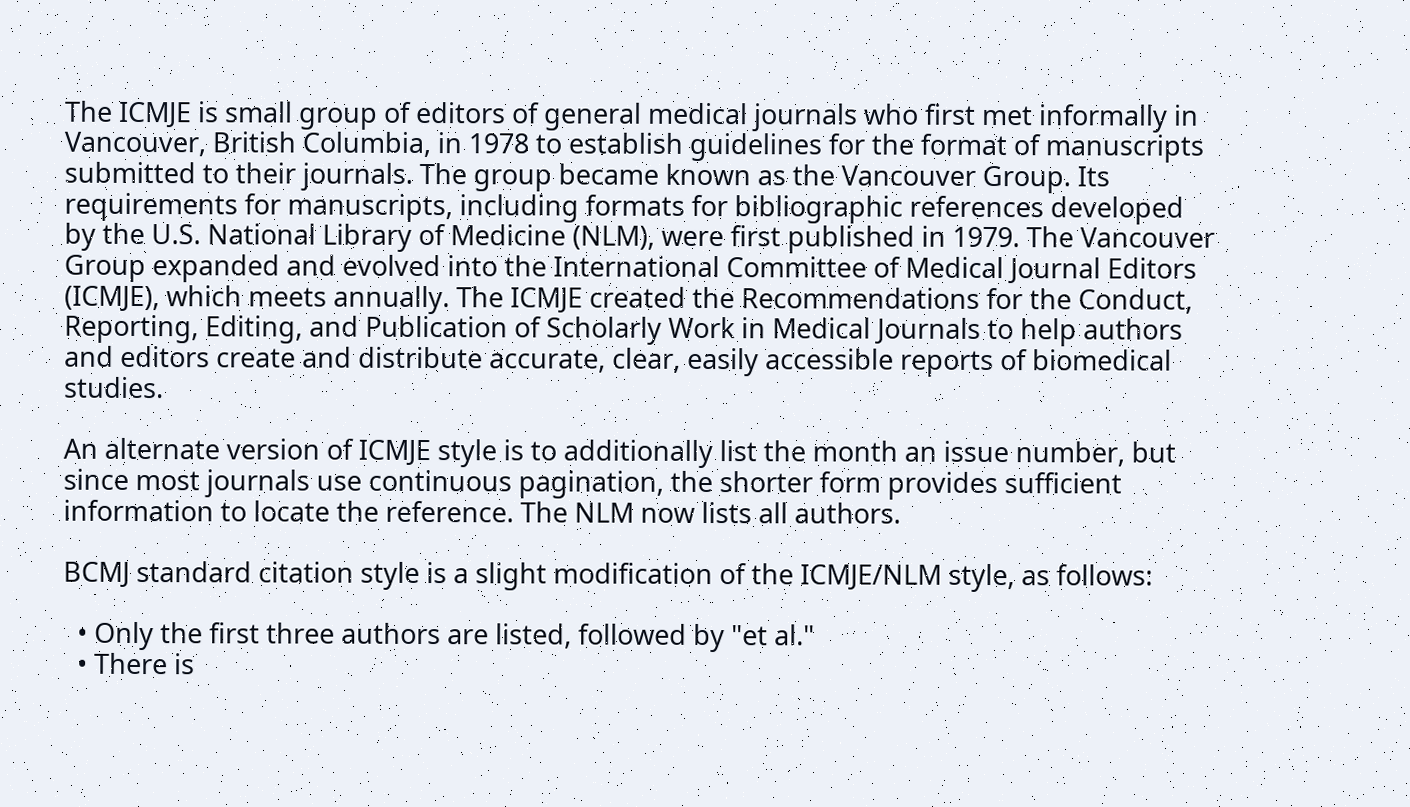The ICMJE is small group of editors of general medical journals who first met informally in Vancouver, British Columbia, in 1978 to establish guidelines for the format of manuscripts submitted to their journals. The group became known as the Vancouver Group. Its requirements for manuscripts, including formats for bibliographic references developed by the U.S. National Library of Medicine (NLM), were first published in 1979. The Vancouver Group expanded and evolved into the International Committee of Medical Journal Editors (ICMJE), which meets annually. The ICMJE created the Recommendations for the Conduct, Reporting, Editing, and Publication of Scholarly Work in Medical Journals to help authors and editors create and distribute accurate, clear, easily accessible reports of biomedical studies.

An alternate version of ICMJE style is to additionally list the month an issue number, but since most journals use continuous pagination, the shorter form provides sufficient information to locate the reference. The NLM now lists all authors.

BCMJ standard citation style is a slight modification of the ICMJE/NLM style, as follows:

  • Only the first three authors are listed, followed by "et al."
  • There is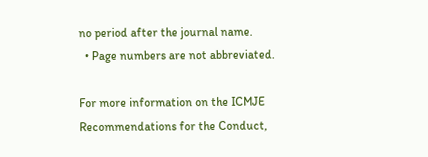no period after the journal name.
  • Page numbers are not abbreviated.

For more information on the ICMJE Recommendations for the Conduct,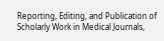Reporting, Editing, and Publication of Scholarly Work in Medical Journals,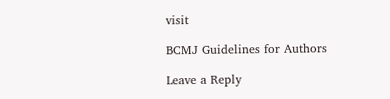visit

BCMJ Guidelines for Authors

Leave a Reply